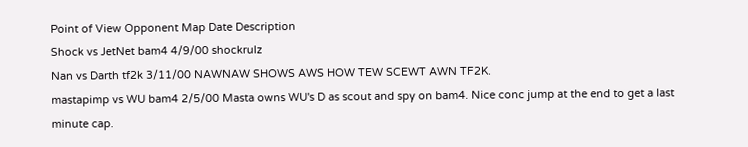Point of View Opponent Map Date Description
Shock vs JetNet bam4 4/9/00 shockrulz
Nan vs Darth tf2k 3/11/00 NAWNAW SHOWS AWS HOW TEW SCEWT AWN TF2K.
mastapimp vs WU bam4 2/5/00 Masta owns WU's D as scout and spy on bam4. Nice conc jump at the end to get a last minute cap.